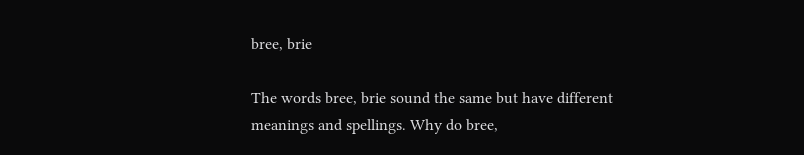bree, brie

The words bree, brie sound the same but have different meanings and spellings. Why do bree,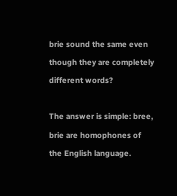brie sound the same even though they are completely different words?

The answer is simple: bree, brie are homophones of the English language.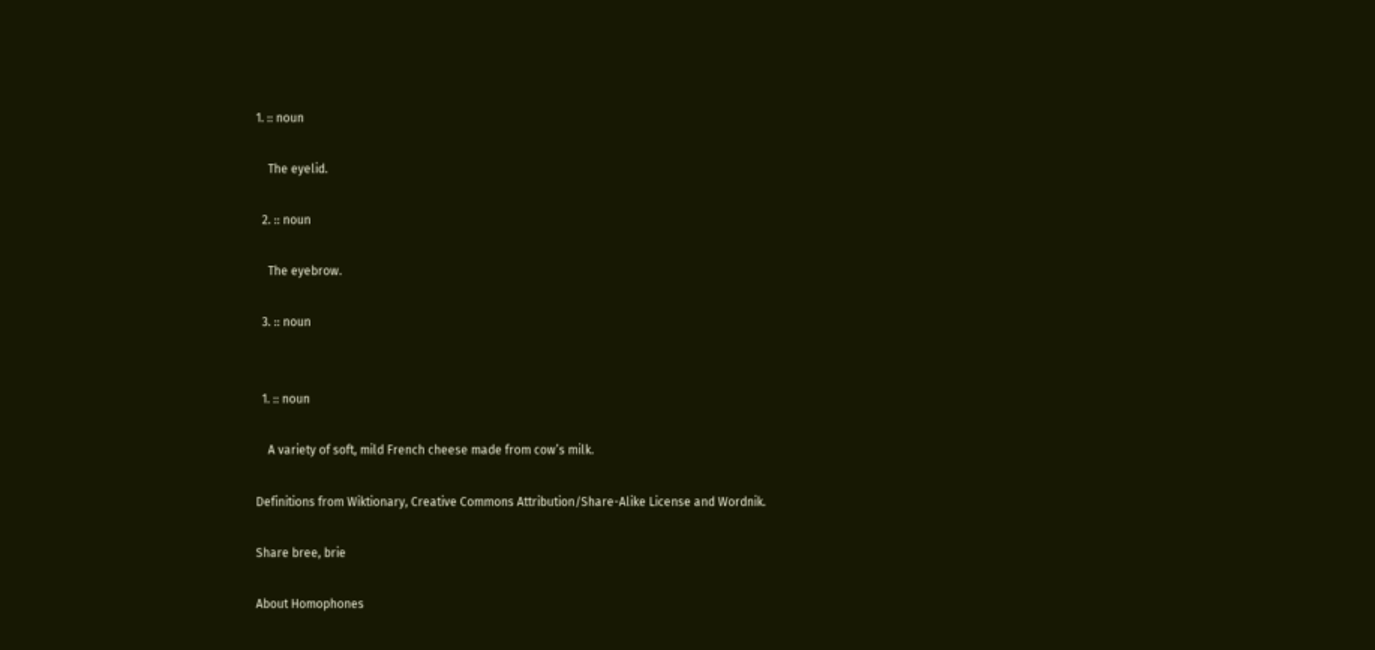1. :: noun

    The eyelid.

  2. :: noun

    The eyebrow.

  3. :: noun


  1. :: noun

    A variety of soft, mild French cheese made from cow’s milk.

Definitions from Wiktionary, Creative Commons Attribution/Share-Alike License and Wordnik.

Share bree, brie

About Homophones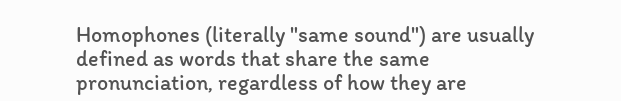Homophones (literally "same sound") are usually defined as words that share the same pronunciation, regardless of how they are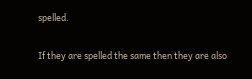spelled.

If they are spelled the same then they are also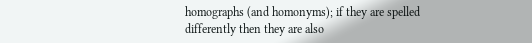homographs (and homonyms); if they are spelled differently then they are also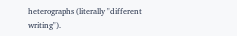heterographs (literally "different writing").